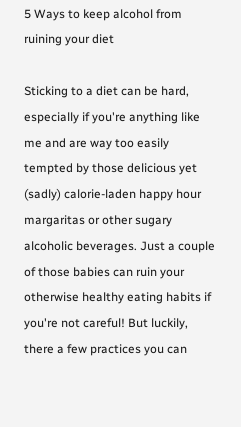5 Ways to keep alcohol from ruining your diet

Sticking to a diet can be hard, especially if you're anything like me and are way too easily tempted by those delicious yet (sadly) calorie-laden happy hour margaritas or other sugary alcoholic beverages. Just a couple of those babies can ruin your otherwise healthy eating habits if you're not careful! But luckily, there a few practices you can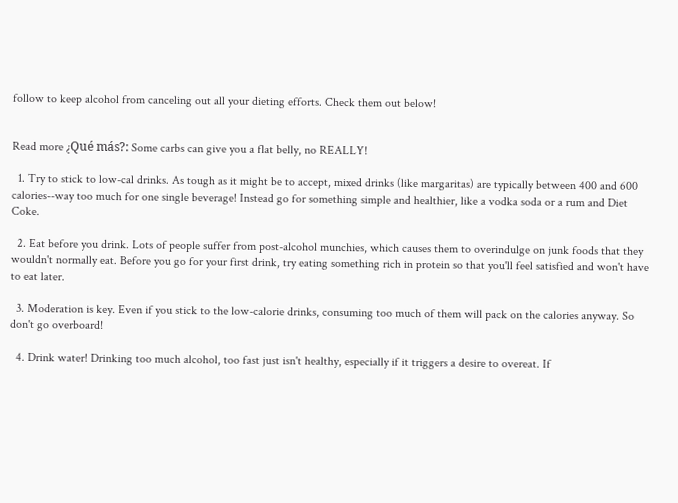follow to keep alcohol from canceling out all your dieting efforts. Check them out below!


Read more ¿Qué más?: Some carbs can give you a flat belly, no REALLY!

  1. Try to stick to low-cal drinks. As tough as it might be to accept, mixed drinks (like margaritas) are typically between 400 and 600 calories--way too much for one single beverage! Instead go for something simple and healthier, like a vodka soda or a rum and Diet Coke.

  2. Eat before you drink. Lots of people suffer from post-alcohol munchies, which causes them to overindulge on junk foods that they wouldn't normally eat. Before you go for your first drink, try eating something rich in protein so that you'll feel satisfied and won't have to eat later.

  3. Moderation is key. Even if you stick to the low-calorie drinks, consuming too much of them will pack on the calories anyway. So don't go overboard!

  4. Drink water! Drinking too much alcohol, too fast just isn't healthy, especially if it triggers a desire to overeat. If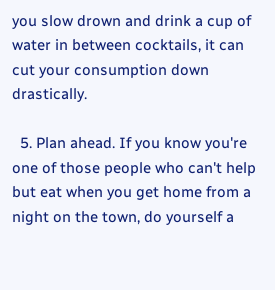you slow drown and drink a cup of water in between cocktails, it can cut your consumption down drastically.

  5. Plan ahead. If you know you're one of those people who can't help but eat when you get home from a night on the town, do yourself a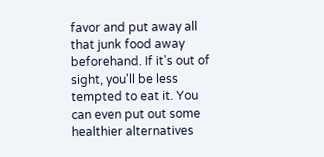favor and put away all that junk food away beforehand. If it's out of sight, you'll be less tempted to eat it. You can even put out some healthier alternatives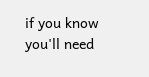if you know you'll need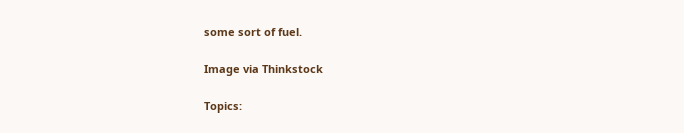some sort of fuel.

Image via Thinkstock

Topics: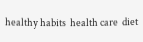healthy habits  health care  diet